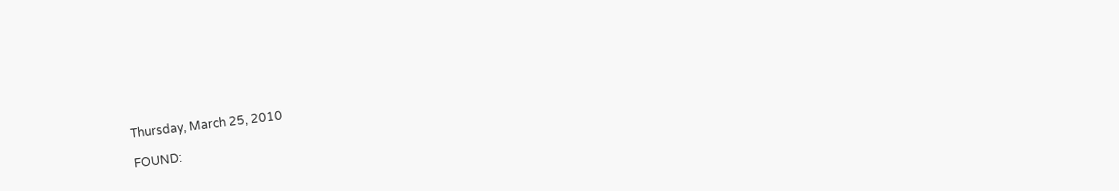Thursday, March 25, 2010

FOUND: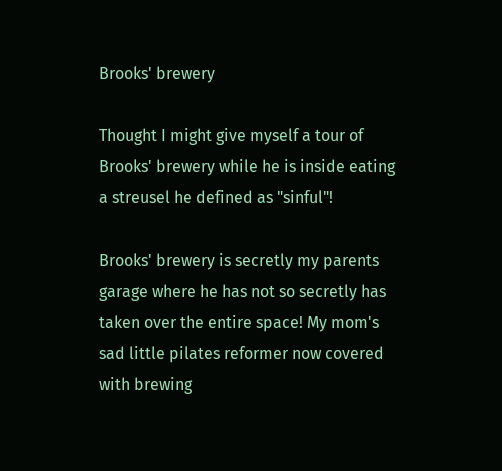Brooks' brewery

Thought I might give myself a tour of Brooks' brewery while he is inside eating a streusel he defined as "sinful"!

Brooks' brewery is secretly my parents garage where he has not so secretly has taken over the entire space! My mom's sad little pilates reformer now covered with brewing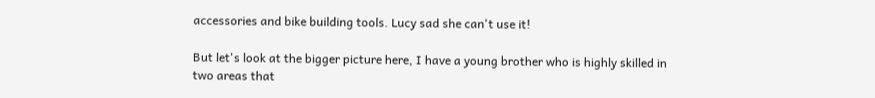accessories and bike building tools. Lucy sad she can't use it!

But let's look at the bigger picture here, I have a young brother who is highly skilled in two areas that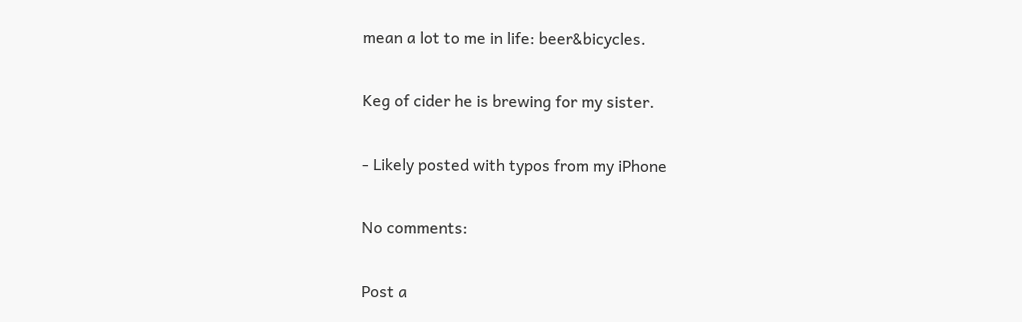mean a lot to me in life: beer&bicycles.

Keg of cider he is brewing for my sister.

- Likely posted with typos from my iPhone

No comments:

Post a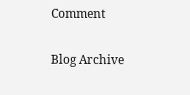Comment

Blog Archive